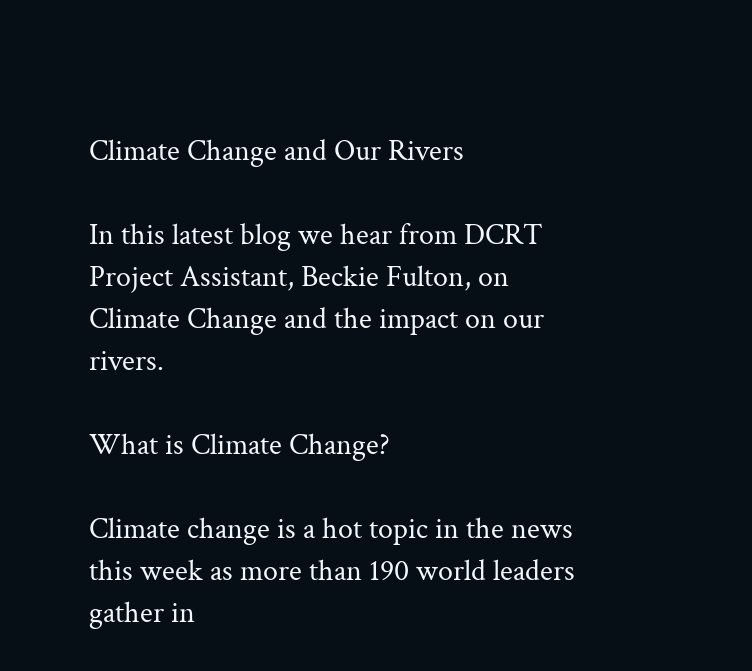Climate Change and Our Rivers

In this latest blog we hear from DCRT Project Assistant, Beckie Fulton, on Climate Change and the impact on our rivers.

What is Climate Change?

Climate change is a hot topic in the news this week as more than 190 world leaders gather in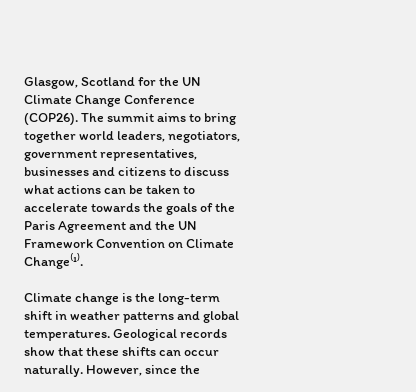Glasgow, Scotland for the UN Climate Change Conference (COP26). The summit aims to bring together world leaders, negotiators, government representatives, businesses and citizens to discuss what actions can be taken to accelerate towards the goals of the Paris Agreement and the UN Framework Convention on Climate Change⁽¹⁾.

Climate change is the long-term shift in weather patterns and global temperatures. Geological records show that these shifts can occur naturally. However, since the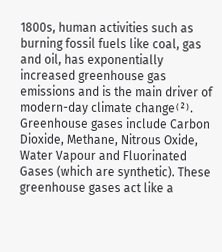1800s, human activities such as burning fossil fuels like coal, gas and oil, has exponentially increased greenhouse gas emissions and is the main driver of modern-day climate change⁽²⁾. Greenhouse gases include Carbon Dioxide, Methane, Nitrous Oxide, Water Vapour and Fluorinated Gases (which are synthetic). These greenhouse gases act like a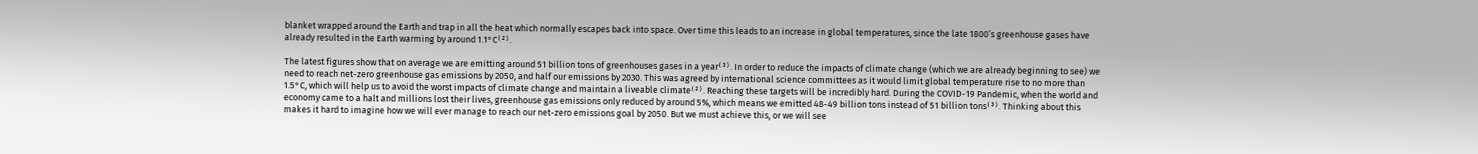blanket wrapped around the Earth and trap in all the heat which normally escapes back into space. Over time this leads to an increase in global temperatures, since the late 1800’s greenhouse gases have already resulted in the Earth warming by around 1.1°C⁽²⁾.

The latest figures show that on average we are emitting around 51 billion tons of greenhouses gases in a year⁽³⁾. In order to reduce the impacts of climate change (which we are already beginning to see) we need to reach net-zero greenhouse gas emissions by 2050, and half our emissions by 2030. This was agreed by international science committees as it would limit global temperature rise to no more than 1.5°C, which will help us to avoid the worst impacts of climate change and maintain a liveable climate⁽²⁾. Reaching these targets will be incredibly hard. During the COVID-19 Pandemic, when the world and economy came to a halt and millions lost their lives, greenhouse gas emissions only reduced by around 5%, which means we emitted 48-49 billion tons instead of 51 billion tons⁽³⁾. Thinking about this makes it hard to imagine how we will ever manage to reach our net-zero emissions goal by 2050. But we must achieve this, or we will see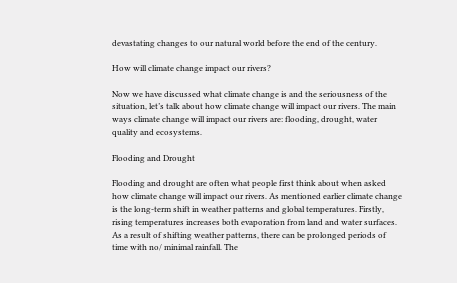devastating changes to our natural world before the end of the century.

How will climate change impact our rivers?

Now we have discussed what climate change is and the seriousness of the situation, let’s talk about how climate change will impact our rivers. The main ways climate change will impact our rivers are: flooding, drought, water quality and ecosystems.

Flooding and Drought

Flooding and drought are often what people first think about when asked how climate change will impact our rivers. As mentioned earlier climate change is the long-term shift in weather patterns and global temperatures. Firstly, rising temperatures increases both evaporation from land and water surfaces. As a result of shifting weather patterns, there can be prolonged periods of time with no/ minimal rainfall. The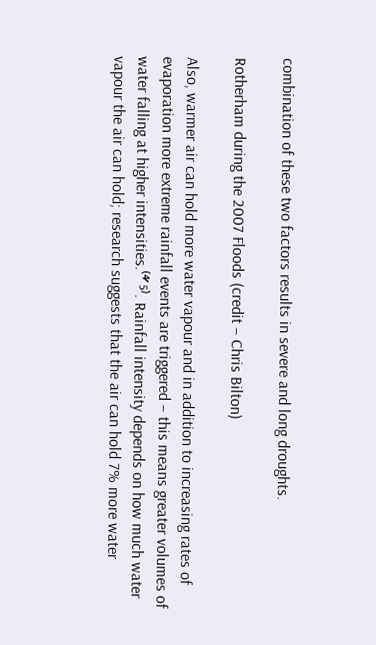combination of these two factors results in severe and long droughts.

Rotherham during the 2007 Floods (credit – Chris Bilton)

Also, warmer air can hold more water vapour and in addition to increasing rates of evaporation more extreme rainfall events are triggered – this means greater volumes of water falling at higher intensities.⁽⁴̛ ⁵⁾. Rainfall intensity depends on how much water vapour the air can hold; research suggests that the air can hold 7% more water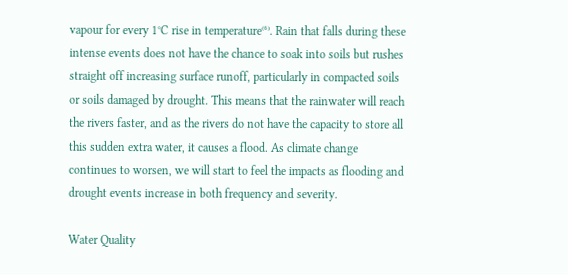vapour for every 1°C rise in temperature⁽⁶⁾. Rain that falls during these intense events does not have the chance to soak into soils but rushes straight off increasing surface runoff, particularly in compacted soils or soils damaged by drought. This means that the rainwater will reach the rivers faster, and as the rivers do not have the capacity to store all this sudden extra water, it causes a flood. As climate change continues to worsen, we will start to feel the impacts as flooding and drought events increase in both frequency and severity.

Water Quality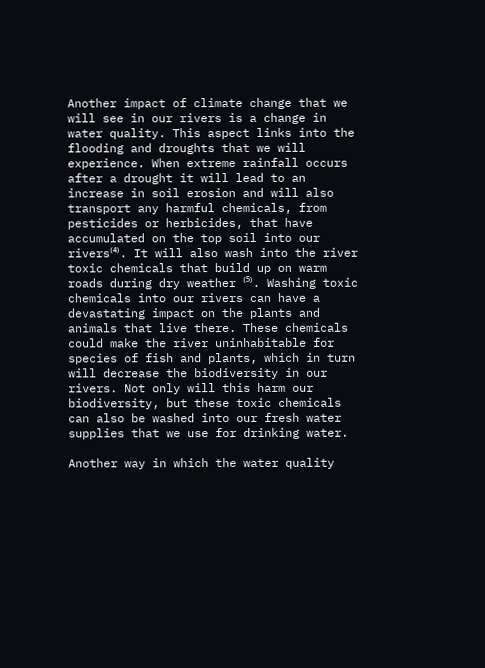Another impact of climate change that we will see in our rivers is a change in water quality. This aspect links into the flooding and droughts that we will experience. When extreme rainfall occurs after a drought it will lead to an increase in soil erosion and will also transport any harmful chemicals, from pesticides or herbicides, that have accumulated on the top soil into our rivers⁽⁴⁾. It will also wash into the river toxic chemicals that build up on warm roads during dry weather ⁽⁵⁾. Washing toxic chemicals into our rivers can have a devastating impact on the plants and animals that live there. These chemicals could make the river uninhabitable for species of fish and plants, which in turn will decrease the biodiversity in our rivers. Not only will this harm our biodiversity, but these toxic chemicals can also be washed into our fresh water supplies that we use for drinking water.

Another way in which the water quality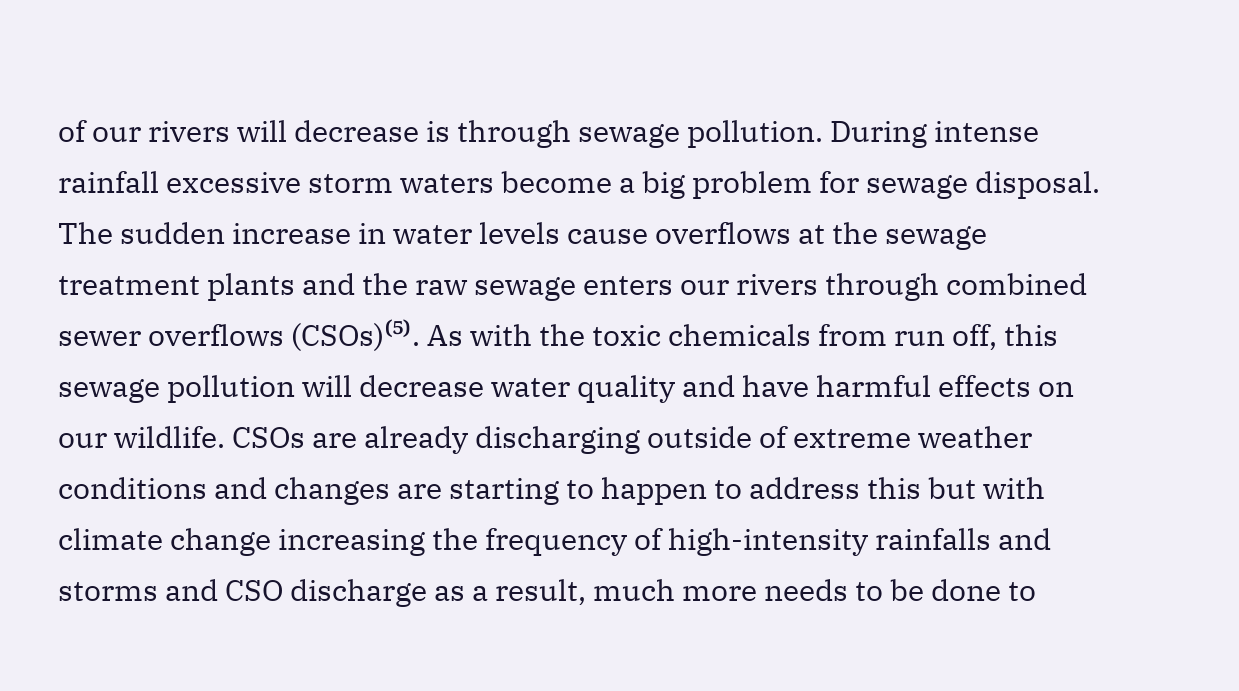of our rivers will decrease is through sewage pollution. During intense rainfall excessive storm waters become a big problem for sewage disposal. The sudden increase in water levels cause overflows at the sewage treatment plants and the raw sewage enters our rivers through combined sewer overflows (CSOs)⁽⁵⁾. As with the toxic chemicals from run off, this sewage pollution will decrease water quality and have harmful effects on our wildlife. CSOs are already discharging outside of extreme weather conditions and changes are starting to happen to address this but with climate change increasing the frequency of high-intensity rainfalls and storms and CSO discharge as a result, much more needs to be done to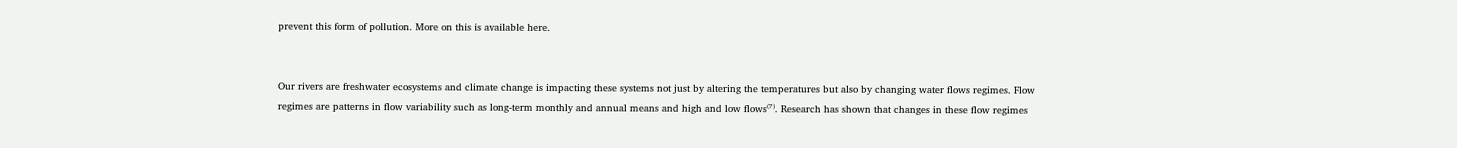prevent this form of pollution. More on this is available here.


Our rivers are freshwater ecosystems and climate change is impacting these systems not just by altering the temperatures but also by changing water flows regimes. Flow regimes are patterns in flow variability such as long-term monthly and annual means and high and low flows⁽⁷⁾. Research has shown that changes in these flow regimes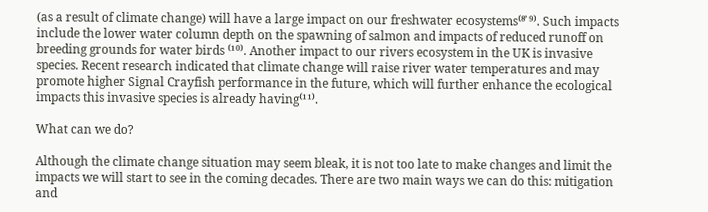(as a result of climate change) will have a large impact on our freshwater ecosystems⁽⁸̛ ⁹⁾. Such impacts include the lower water column depth on the spawning of salmon and impacts of reduced runoff on breeding grounds for water birds ⁽¹⁰⁾. Another impact to our rivers ecosystem in the UK is invasive species. Recent research indicated that climate change will raise river water temperatures and may promote higher Signal Crayfish performance in the future, which will further enhance the ecological impacts this invasive species is already having⁽¹¹⁾.

What can we do?

Although the climate change situation may seem bleak, it is not too late to make changes and limit the impacts we will start to see in the coming decades. There are two main ways we can do this: mitigation and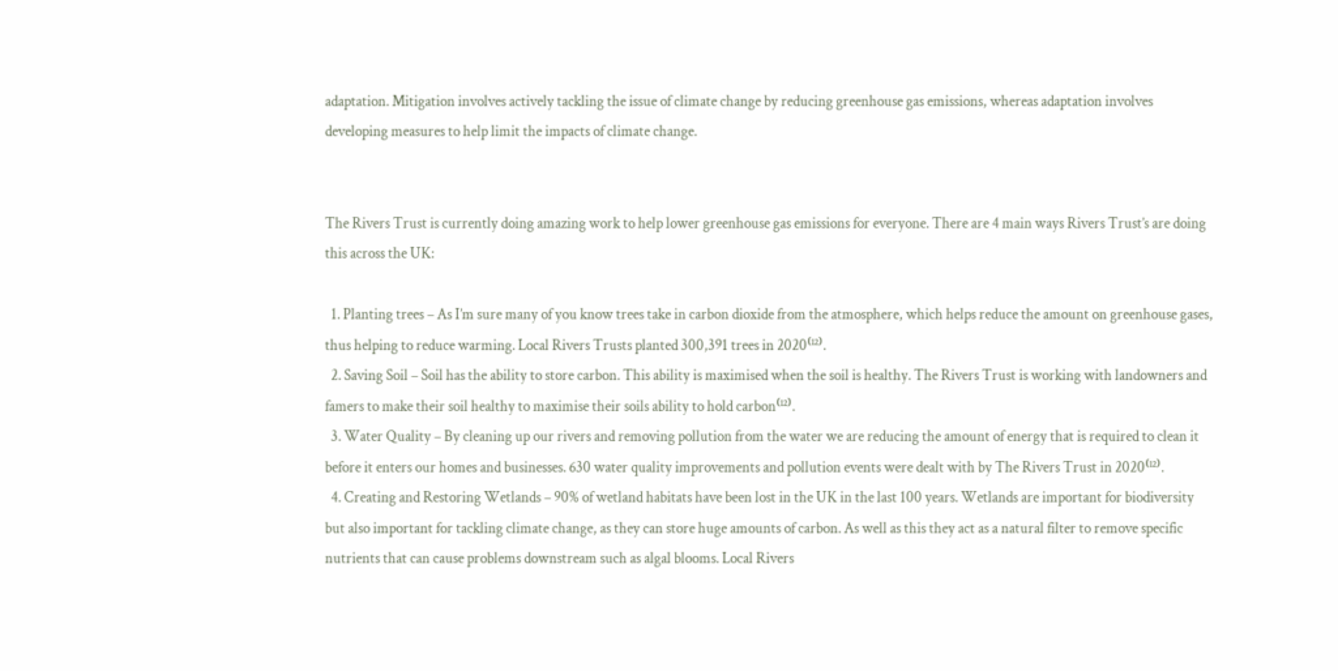adaptation. Mitigation involves actively tackling the issue of climate change by reducing greenhouse gas emissions, whereas adaptation involves developing measures to help limit the impacts of climate change.


The Rivers Trust is currently doing amazing work to help lower greenhouse gas emissions for everyone. There are 4 main ways Rivers Trust’s are doing this across the UK:

  1. Planting trees – As I’m sure many of you know trees take in carbon dioxide from the atmosphere, which helps reduce the amount on greenhouse gases, thus helping to reduce warming. Local Rivers Trusts planted 300,391 trees in 2020⁽¹²⁾.
  2. Saving Soil – Soil has the ability to store carbon. This ability is maximised when the soil is healthy. The Rivers Trust is working with landowners and famers to make their soil healthy to maximise their soils ability to hold carbon⁽¹²⁾.
  3. Water Quality – By cleaning up our rivers and removing pollution from the water we are reducing the amount of energy that is required to clean it before it enters our homes and businesses. 630 water quality improvements and pollution events were dealt with by The Rivers Trust in 2020⁽¹²⁾.
  4. Creating and Restoring Wetlands – 90% of wetland habitats have been lost in the UK in the last 100 years. Wetlands are important for biodiversity but also important for tackling climate change, as they can store huge amounts of carbon. As well as this they act as a natural filter to remove specific nutrients that can cause problems downstream such as algal blooms. Local Rivers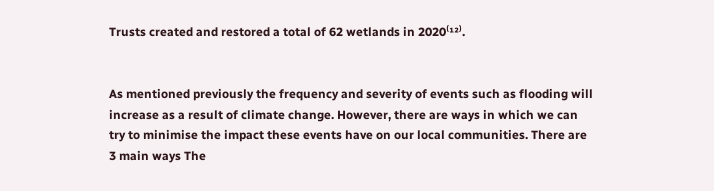Trusts created and restored a total of 62 wetlands in 2020⁽¹²⁾.


As mentioned previously the frequency and severity of events such as flooding will increase as a result of climate change. However, there are ways in which we can try to minimise the impact these events have on our local communities. There are 3 main ways The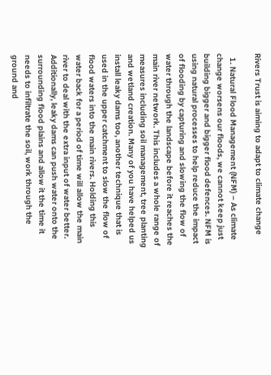Rivers Trust is aiming to adapt to climate change

  1. Natural Flood Management (NFM) – As climate change worsens our floods, we cannot keep just building bigger and bigger flood defences. NFM is using natural processes to help reduce the impact of flooding by capturing and slowing the flow of water through the landscape before it reaches the main river network. This includes a whole range of measures including soil management, tree planting and wetland creation. Many of you have helped us install leaky dams too, another technique that is used in the upper catchment to slow the flow of flood waters into the main rivers. Holding this water back for a period of time will allow the main river to deal with the extra input of water better. Additionally, leaky dams can push water onto the surrounding flood plains and allow it the time it needs to infiltrate the soil, work through the ground and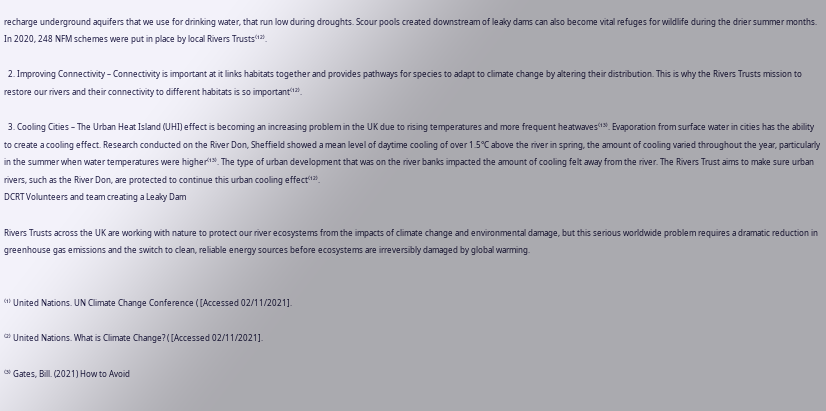recharge underground aquifers that we use for drinking water, that run low during droughts. Scour pools created downstream of leaky dams can also become vital refuges for wildlife during the drier summer months.  In 2020, 248 NFM schemes were put in place by local Rivers Trusts⁽¹²⁾.

  2. Improving Connectivity – Connectivity is important at it links habitats together and provides pathways for species to adapt to climate change by altering their distribution. This is why the Rivers Trusts mission to restore our rivers and their connectivity to different habitats is so important⁽¹²⁾.

  3. Cooling Cities – The Urban Heat Island (UHI) effect is becoming an increasing problem in the UK due to rising temperatures and more frequent heatwaves⁽¹³⁾. Evaporation from surface water in cities has the ability to create a cooling effect. Research conducted on the River Don, Sheffield showed a mean level of daytime cooling of over 1.5°C above the river in spring, the amount of cooling varied throughout the year, particularly in the summer when water temperatures were higher⁽¹³⁾. The type of urban development that was on the river banks impacted the amount of cooling felt away from the river. The Rivers Trust aims to make sure urban rivers, such as the River Don, are protected to continue this urban cooling effect⁽¹²⁾.
DCRT Volunteers and team creating a Leaky Dam

Rivers Trusts across the UK are working with nature to protect our river ecosystems from the impacts of climate change and environmental damage, but this serious worldwide problem requires a dramatic reduction in greenhouse gas emissions and the switch to clean, reliable energy sources before ecosystems are irreversibly damaged by global warming.


⁽¹⁾ United Nations. UN Climate Change Conference ( [Accessed 02/11/2021].

⁽²⁾ United Nations. What is Climate Change? ( [Accessed 02/11/2021].

⁽³⁾ Gates, Bill. (2021) How to Avoid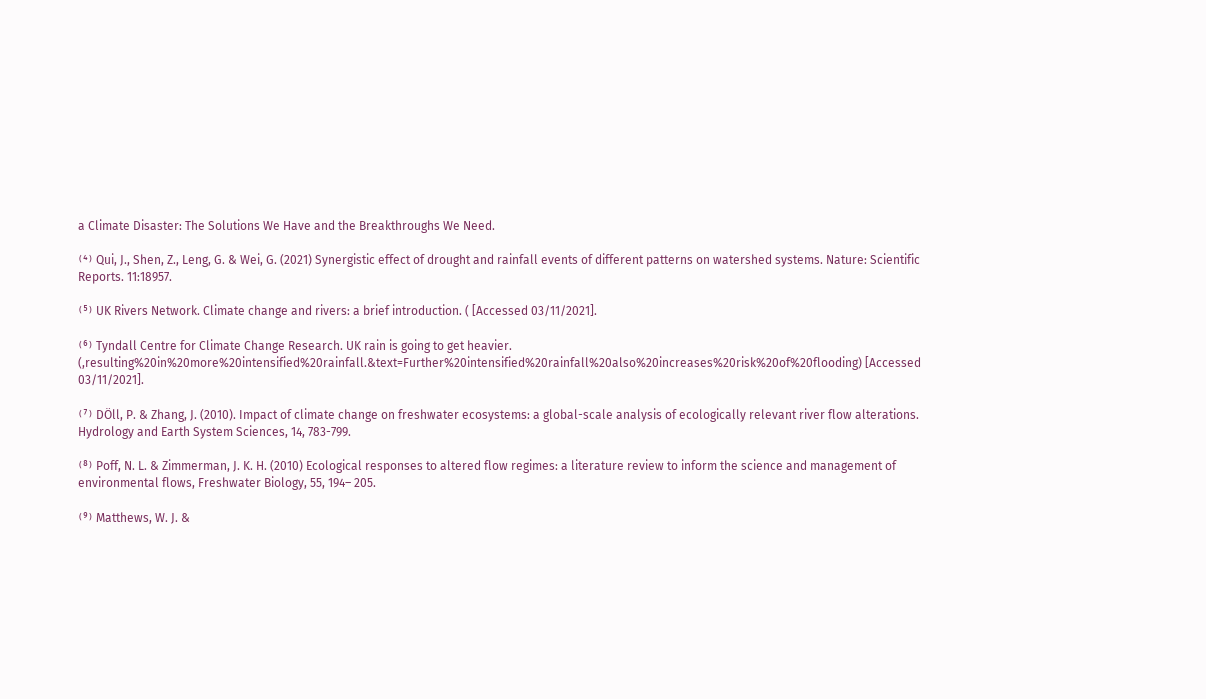a Climate Disaster: The Solutions We Have and the Breakthroughs We Need.

⁽⁴⁾ Qui, J., Shen, Z., Leng, G. & Wei, G. (2021) Synergistic effect of drought and rainfall events of different patterns on watershed systems. Nature: Scientific Reports. 11:18957.

⁽⁵⁾ UK Rivers Network. Climate change and rivers: a brief introduction. ( [Accessed 03/11/2021].

⁽⁶⁾ Tyndall Centre for Climate Change Research. UK rain is going to get heavier. (,resulting%20in%20more%20intensified%20rainfall.&text=Further%20intensified%20rainfall%20also%20increases%20risk%20of%20flooding) [Accessed 03/11/2021].

⁽⁷⁾ DÖll, P. & Zhang, J. (2010). Impact of climate change on freshwater ecosystems: a global-scale analysis of ecologically relevant river flow alterations. Hydrology and Earth System Sciences, 14, 783-799.

⁽⁸⁾ Poff, N. L. & Zimmerman, J. K. H. (2010) Ecological responses to altered flow regimes: a literature review to inform the science and management of environmental flows, Freshwater Biology, 55, 194– 205.

⁽⁹⁾ Matthews, W. J. &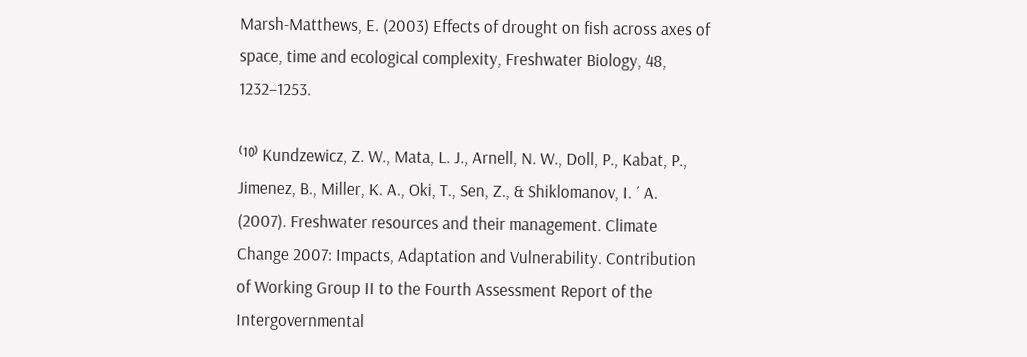Marsh-Matthews, E. (2003) Effects of drought on fish across axes of space, time and ecological complexity, Freshwater Biology, 48, 1232–1253.

⁽¹⁰⁾ Kundzewicz, Z. W., Mata, L. J., Arnell, N. W., Doll, P., Kabat, P., Jimenez, B., Miller, K. A., Oki, T., Sen, Z., & Shiklomanov, I. ´ A. (2007). Freshwater resources and their management. Climate Change 2007: Impacts, Adaptation and Vulnerability. Contribution of Working Group II to the Fourth Assessment Report of the Intergovernmental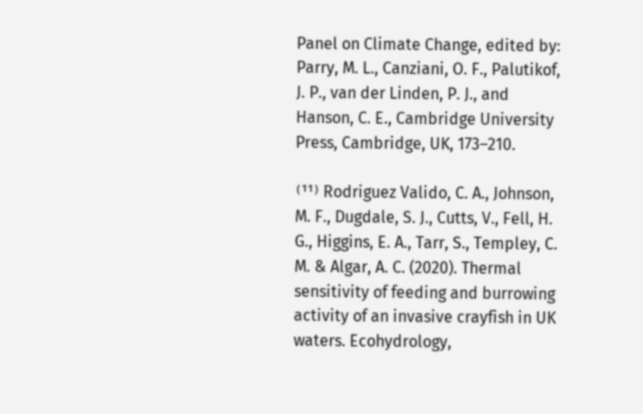Panel on Climate Change, edited by: Parry, M. L., Canziani, O. F., Palutikof, J. P., van der Linden, P. J., and Hanson, C. E., Cambridge University Press, Cambridge, UK, 173–210.

⁽¹¹⁾ Rodriguez Valido, C. A., Johnson, M. F., Dugdale, S. J., Cutts, V., Fell, H. G., Higgins, E. A., Tarr, S., Templey, C. M. & Algar, A. C. (2020). Thermal sensitivity of feeding and burrowing activity of an invasive crayfish in UK waters. Ecohydrology,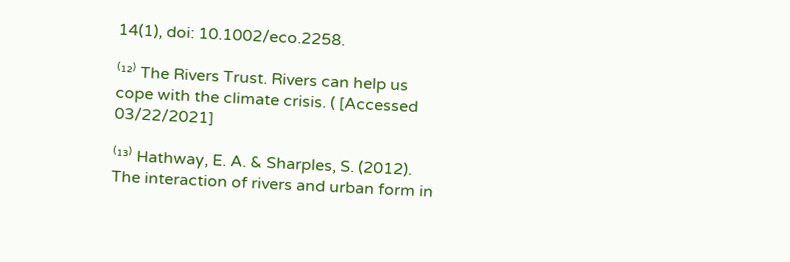14(1), doi: 10.1002/eco.2258.

⁽¹²⁾ The Rivers Trust. Rivers can help us cope with the climate crisis. ( [Accessed 03/22/2021]

⁽¹³⁾ Hathway, E. A. & Sharples, S. (2012). The interaction of rivers and urban form in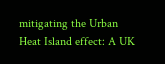mitigating the Urban Heat Island effect: A UK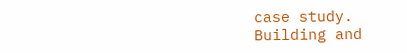case study. Building and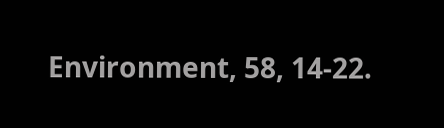Environment, 58, 14-22.